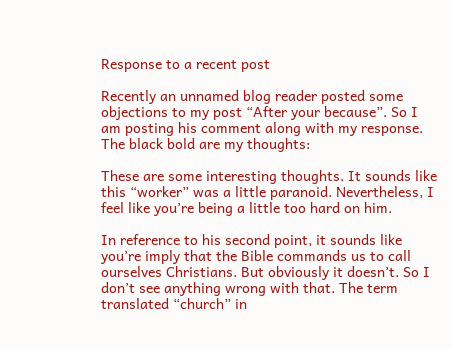Response to a recent post

Recently an unnamed blog reader posted some objections to my post “After your because”. So I am posting his comment along with my response. The black bold are my thoughts:

These are some interesting thoughts. It sounds like this “worker” was a little paranoid. Nevertheless, I feel like you’re being a little too hard on him.

In reference to his second point, it sounds like you’re imply that the Bible commands us to call ourselves Christians. But obviously it doesn’t. So I don’t see anything wrong with that. The term translated “church” in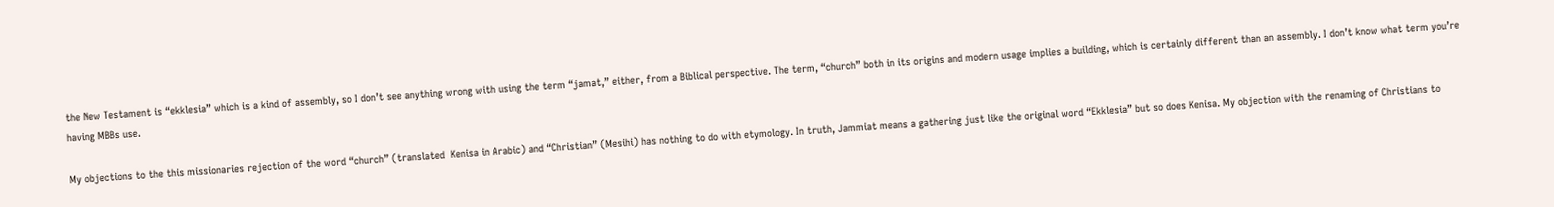the New Testament is “ekklesia” which is a kind of assembly, so I don’t see anything wrong with using the term “jamat,” either, from a Biblical perspective. The term, “church” both in its origins and modern usage implies a building, which is certainly different than an assembly. I don’t know what term you’re having MBBs use.

My objections to the this missionaries rejection of the word “church” (translated  Kenisa in Arabic) and “Christian” (Mesihi) has nothing to do with etymology. In truth, Jammiat means a gathering just like the original word “Ekklesia” but so does Kenisa. My objection with the renaming of Christians to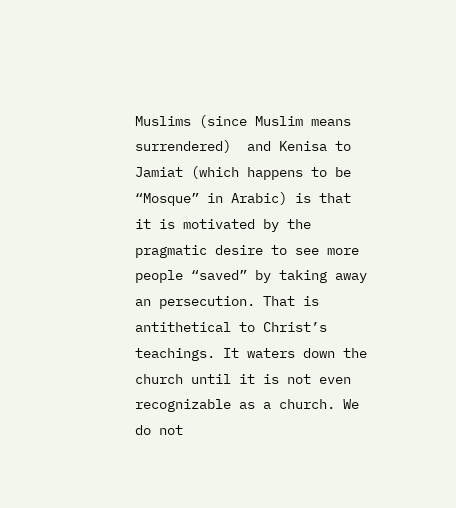Muslims (since Muslim means surrendered)  and Kenisa to Jamiat (which happens to be “Mosque” in Arabic) is that it is motivated by the pragmatic desire to see more people “saved” by taking away an persecution. That is antithetical to Christ’s teachings. It waters down the church until it is not even recognizable as a church. We do not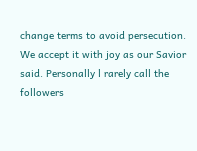change terms to avoid persecution. We accept it with joy as our Savior said. Personally l rarely call the followers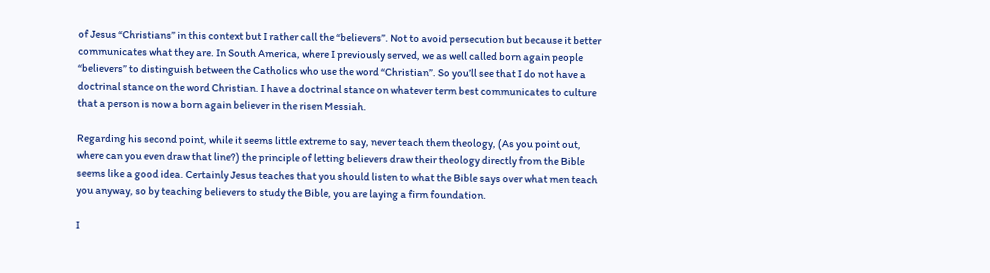of Jesus “Christians” in this context but I rather call the “believers”. Not to avoid persecution but because it better communicates what they are. In South America, where I previously served, we as well called born again people “believers” to distinguish between the Catholics who use the word “Christian”. So you’ll see that I do not have a doctrinal stance on the word Christian. I have a doctrinal stance on whatever term best communicates to culture that a person is now a born again believer in the risen Messiah.

Regarding his second point, while it seems little extreme to say, never teach them theology, (As you point out, where can you even draw that line?) the principle of letting believers draw their theology directly from the Bible seems like a good idea. Certainly Jesus teaches that you should listen to what the Bible says over what men teach you anyway, so by teaching believers to study the Bible, you are laying a firm foundation.

I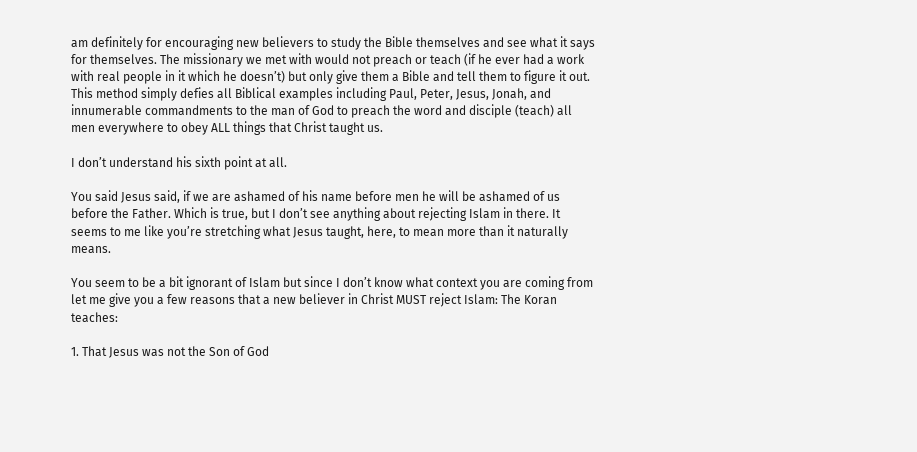am definitely for encouraging new believers to study the Bible themselves and see what it says for themselves. The missionary we met with would not preach or teach (if he ever had a work with real people in it which he doesn’t) but only give them a Bible and tell them to figure it out. This method simply defies all Biblical examples including Paul, Peter, Jesus, Jonah, and innumerable commandments to the man of God to preach the word and disciple (teach) all men everywhere to obey ALL things that Christ taught us.

I don’t understand his sixth point at all.

You said Jesus said, if we are ashamed of his name before men he will be ashamed of us before the Father. Which is true, but I don’t see anything about rejecting Islam in there. It seems to me like you’re stretching what Jesus taught, here, to mean more than it naturally means.

You seem to be a bit ignorant of Islam but since I don’t know what context you are coming from let me give you a few reasons that a new believer in Christ MUST reject Islam: The Koran teaches:

1. That Jesus was not the Son of God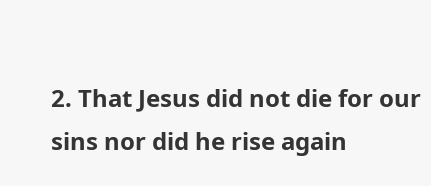2. That Jesus did not die for our sins nor did he rise again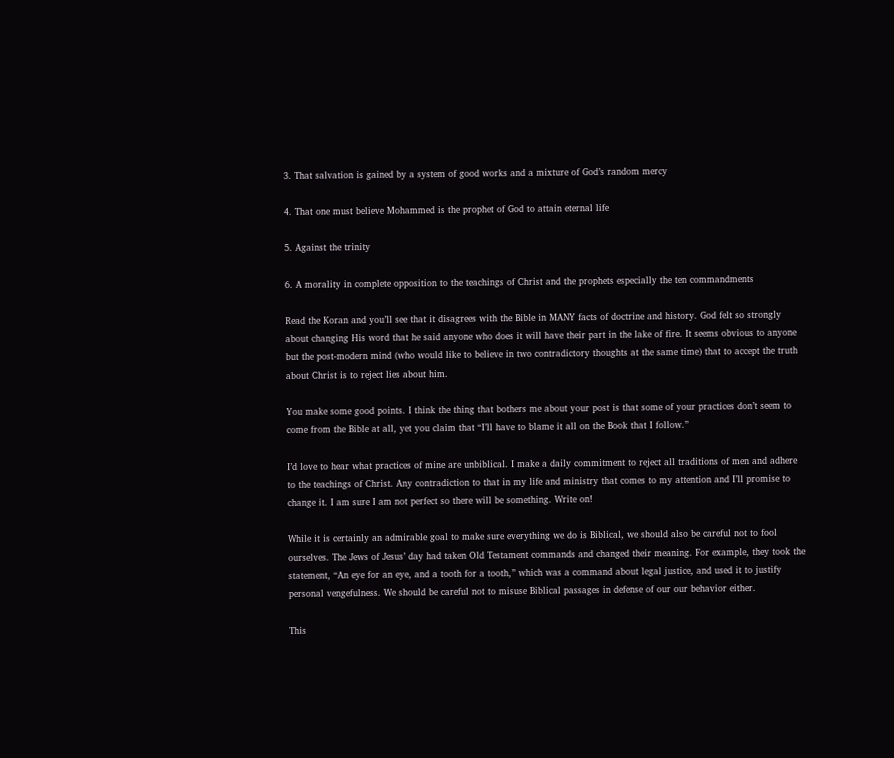3. That salvation is gained by a system of good works and a mixture of God’s random mercy

4. That one must believe Mohammed is the prophet of God to attain eternal life

5. Against the trinity

6. A morality in complete opposition to the teachings of Christ and the prophets especially the ten commandments

Read the Koran and you’ll see that it disagrees with the Bible in MANY facts of doctrine and history. God felt so strongly about changing His word that he said anyone who does it will have their part in the lake of fire. It seems obvious to anyone but the post-modern mind (who would like to believe in two contradictory thoughts at the same time) that to accept the truth about Christ is to reject lies about him.

You make some good points. I think the thing that bothers me about your post is that some of your practices don’t seem to come from the Bible at all, yet you claim that “I’ll have to blame it all on the Book that I follow.”

I’d love to hear what practices of mine are unbiblical. I make a daily commitment to reject all traditions of men and adhere to the teachings of Christ. Any contradiction to that in my life and ministry that comes to my attention and I’ll promise to change it. I am sure I am not perfect so there will be something. Write on!

While it is certainly an admirable goal to make sure everything we do is Biblical, we should also be careful not to fool ourselves. The Jews of Jesus’ day had taken Old Testament commands and changed their meaning. For example, they took the statement, “An eye for an eye, and a tooth for a tooth,” which was a command about legal justice, and used it to justify personal vengefulness. We should be careful not to misuse Biblical passages in defense of our our behavior either.

This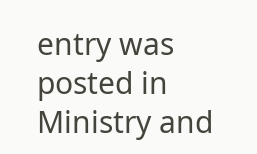entry was posted in Ministry and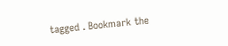tagged . Bookmark the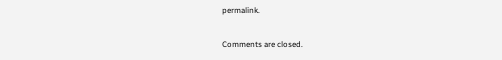permalink.

Comments are closed.